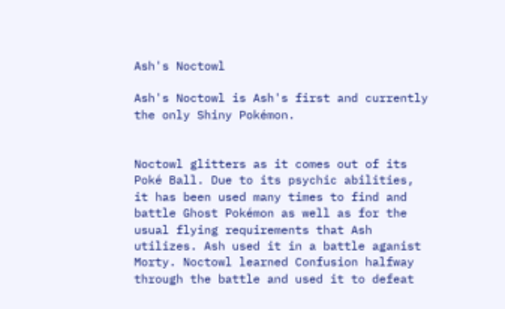Ash's Noctowl

Ash's Noctowl is Ash's first and currently the only Shiny Pokémon.


Noctowl glitters as it comes out of its Poké Ball. Due to its psychic abilities, it has been used many times to find and battle Ghost Pokémon as well as for the usual flying requirements that Ash utilizes. Ash used it in a battle aganist Morty. Noctowl learned Confusion halfway through the battle and used it to defeat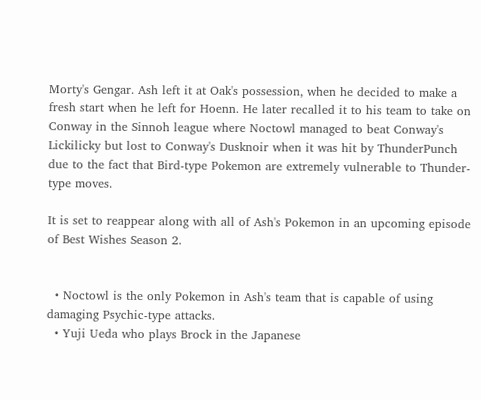Morty's Gengar. Ash left it at Oak's possession, when he decided to make a fresh start when he left for Hoenn. He later recalled it to his team to take on Conway in the Sinnoh league where Noctowl managed to beat Conway's Lickilicky but lost to Conway's Dusknoir when it was hit by ThunderPunch due to the fact that Bird-type Pokemon are extremely vulnerable to Thunder-type moves.

It is set to reappear along with all of Ash's Pokemon in an upcoming episode of Best Wishes Season 2.


  • Noctowl is the only Pokemon in Ash's team that is capable of using damaging Psychic-type attacks.
  • Yuji Ueda who plays Brock in the Japanese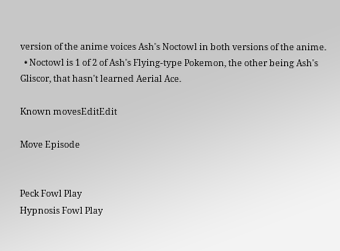version of the anime voices Ash's Noctowl in both versions of the anime.
  • Noctowl is 1 of 2 of Ash's Flying-type Pokemon, the other being Ash's Gliscor, that hasn't learned Aerial Ace.

Known movesEditEdit

Move Episode


Peck Fowl Play
Hypnosis Fowl Play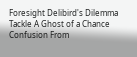Foresight Delibird's Dilemma
Tackle A Ghost of a Chance
Confusion From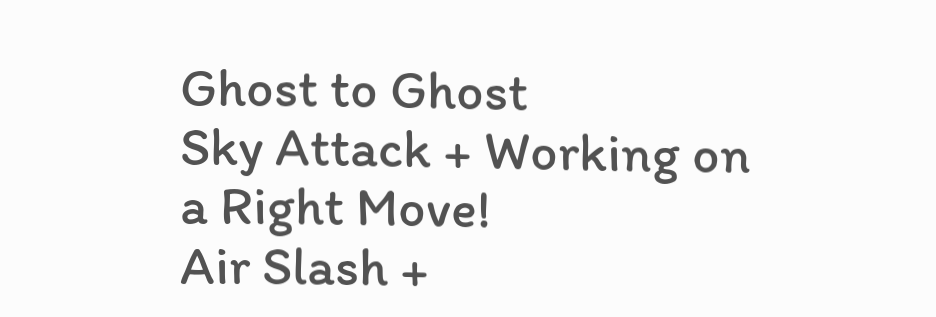Ghost to Ghost
Sky Attack + Working on a Right Move!
Air Slash +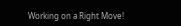Working on a Right Move!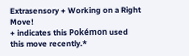Extrasensory + Working on a Right Move!
+ indicates this Pokémon used this move recently.*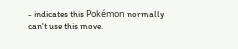- indicates this Pokémon normally can't use this move.